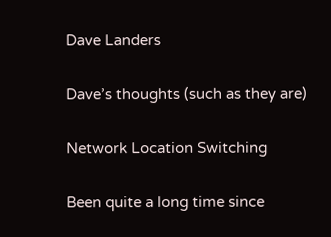Dave Landers

Dave’s thoughts (such as they are)

Network Location Switching

Been quite a long time since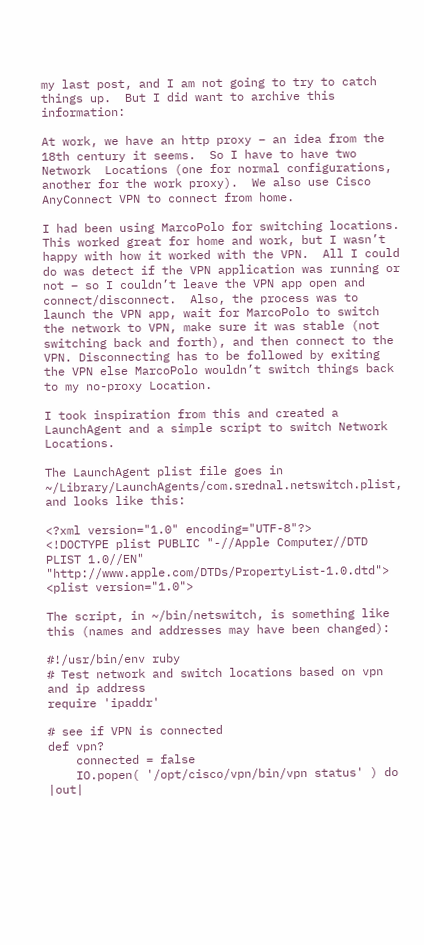my last post, and I am not going to try to catch things up.  But I did want to archive this information:

At work, we have an http proxy – an idea from the 18th century it seems.  So I have to have two Network  Locations (one for normal configurations, another for the work proxy).  We also use Cisco AnyConnect VPN to connect from home.

I had been using MarcoPolo for switching locations.  This worked great for home and work, but I wasn’t happy with how it worked with the VPN.  All I could do was detect if the VPN application was running or not – so I couldn’t leave the VPN app open and connect/disconnect.  Also, the process was to launch the VPN app, wait for MarcoPolo to switch the network to VPN, make sure it was stable (not switching back and forth), and then connect to the VPN. Disconnecting has to be followed by exiting the VPN else MarcoPolo wouldn’t switch things back to my no-proxy Location.

I took inspiration from this and created a LaunchAgent and a simple script to switch Network Locations.

The LaunchAgent plist file goes in ~/Library/LaunchAgents/com.srednal.netswitch.plist, and looks like this:

<?xml version="1.0" encoding="UTF-8"?>
<!DOCTYPE plist PUBLIC "-//Apple Computer//DTD PLIST 1.0//EN" "http://www.apple.com/DTDs/PropertyList-1.0.dtd">
<plist version="1.0">

The script, in ~/bin/netswitch, is something like this (names and addresses may have been changed):

#!/usr/bin/env ruby
# Test network and switch locations based on vpn and ip address
require 'ipaddr'

# see if VPN is connected
def vpn?
    connected = false
    IO.popen( '/opt/cisco/vpn/bin/vpn status' ) do |out|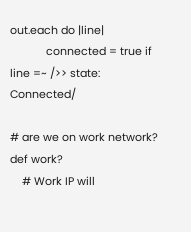out.each do |line|
            connected = true if line =~ />> state: Connected/

# are we on work network?
def work?
    # Work IP will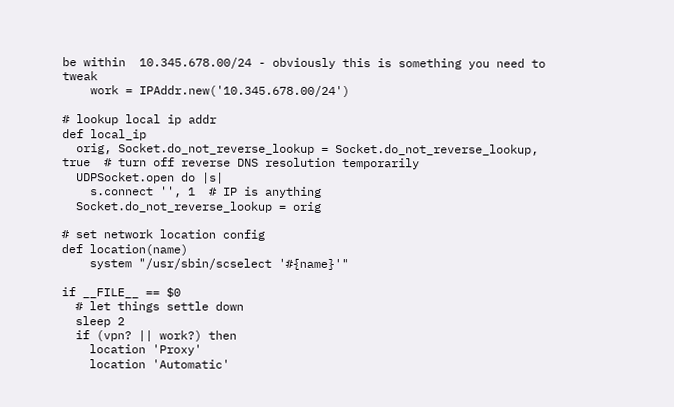be within  10.345.678.00/24 - obviously this is something you need to tweak
    work = IPAddr.new('10.345.678.00/24')

# lookup local ip addr
def local_ip
  orig, Socket.do_not_reverse_lookup = Socket.do_not_reverse_lookup, true  # turn off reverse DNS resolution temporarily
  UDPSocket.open do |s|
    s.connect '', 1  # IP is anything
  Socket.do_not_reverse_lookup = orig

# set network location config
def location(name)
    system "/usr/sbin/scselect '#{name}'"

if __FILE__ == $0
  # let things settle down
  sleep 2
  if (vpn? || work?) then
    location 'Proxy'
    location 'Automatic'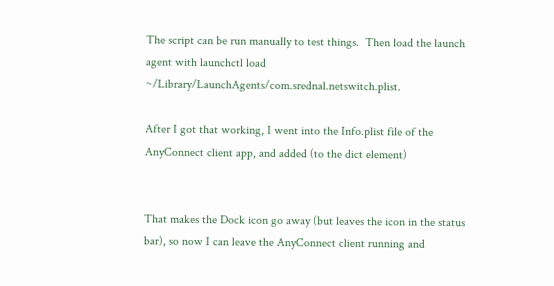The script can be run manually to test things.  Then load the launch agent with launchctl load ~/Library/LaunchAgents/com.srednal.netswitch.plist.

After I got that working, I went into the Info.plist file of the AnyConnect client app, and added (to the dict element)


That makes the Dock icon go away (but leaves the icon in the status bar), so now I can leave the AnyConnect client running and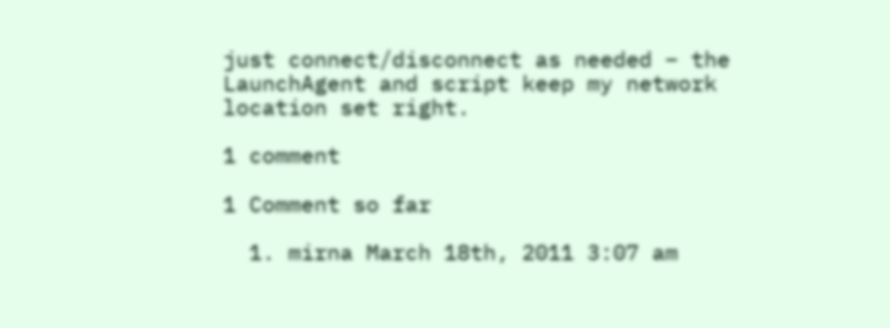just connect/disconnect as needed – the LaunchAgent and script keep my network location set right.

1 comment

1 Comment so far

  1. mirna March 18th, 2011 3:07 am